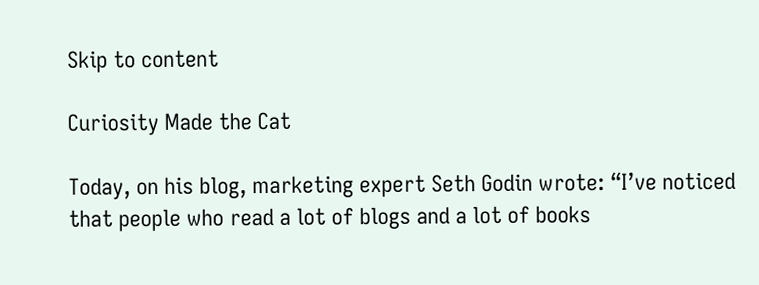Skip to content

Curiosity Made the Cat

Today, on his blog, marketing expert Seth Godin wrote: “I’ve noticed that people who read a lot of blogs and a lot of books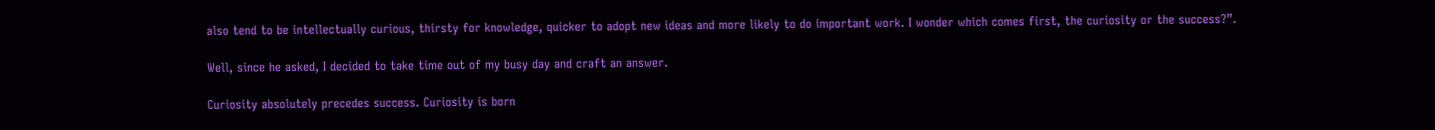also tend to be intellectually curious, thirsty for knowledge, quicker to adopt new ideas and more likely to do important work. I wonder which comes first, the curiosity or the success?”.

Well, since he asked, I decided to take time out of my busy day and craft an answer.

Curiosity absolutely precedes success. Curiosity is born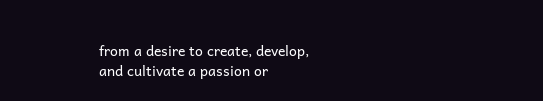from a desire to create, develop, and cultivate a passion or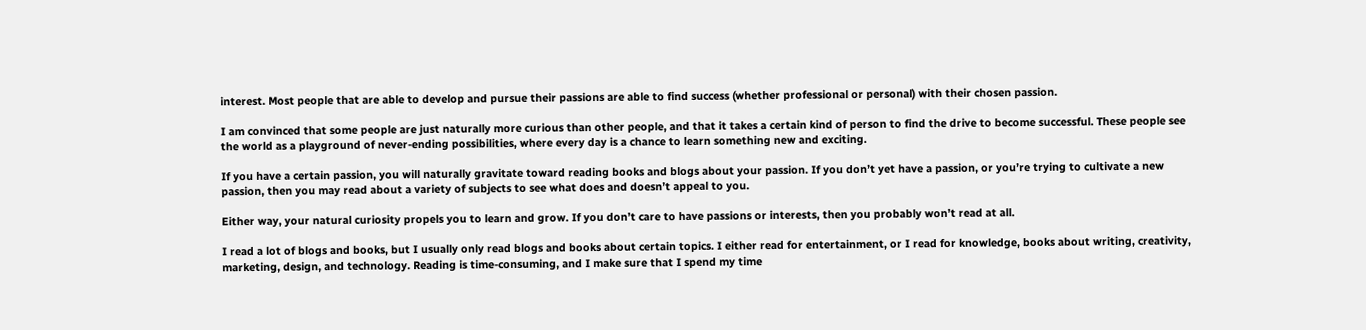interest. Most people that are able to develop and pursue their passions are able to find success (whether professional or personal) with their chosen passion.

I am convinced that some people are just naturally more curious than other people, and that it takes a certain kind of person to find the drive to become successful. These people see the world as a playground of never-ending possibilities, where every day is a chance to learn something new and exciting.

If you have a certain passion, you will naturally gravitate toward reading books and blogs about your passion. If you don’t yet have a passion, or you’re trying to cultivate a new passion, then you may read about a variety of subjects to see what does and doesn’t appeal to you.

Either way, your natural curiosity propels you to learn and grow. If you don’t care to have passions or interests, then you probably won’t read at all.

I read a lot of blogs and books, but I usually only read blogs and books about certain topics. I either read for entertainment, or I read for knowledge, books about writing, creativity, marketing, design, and technology. Reading is time-consuming, and I make sure that I spend my time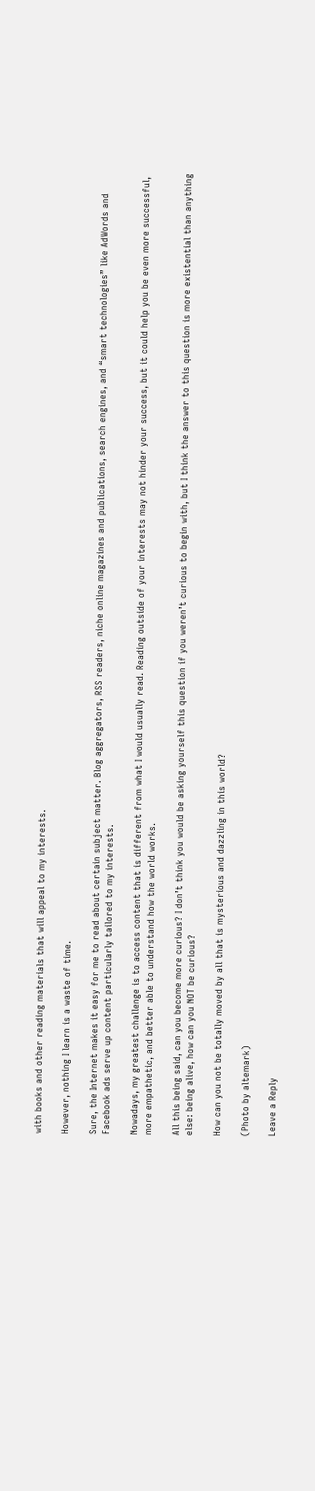with books and other reading materials that will appeal to my interests.

However, nothing I learn is a waste of time.

Sure, the Internet makes it easy for me to read about certain subject matter. Blog aggregators, RSS readers, niche online magazines and publications, search engines, and “smart technologies” like AdWords and Facebook ads serve up content particularly tailored to my interests.

Nowadays, my greatest challenge is to access content that is different from what I would usually read. Reading outside of your interests may not hinder your success, but it could help you be even more successful, more empathetic, and better able to understand how the world works.

All this being said, can you become more curious? I don’t think you would be asking yourself this question if you weren’t curious to begin with, but I think the answer to this question is more existential than anything else: being alive, how can you NOT be curious?

How can you not be totally moved by all that is mysterious and dazzling in this world?

(Photo by altemark)

Leave a Reply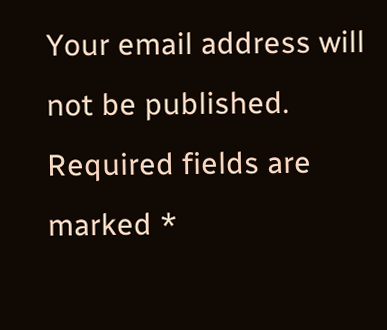Your email address will not be published. Required fields are marked *